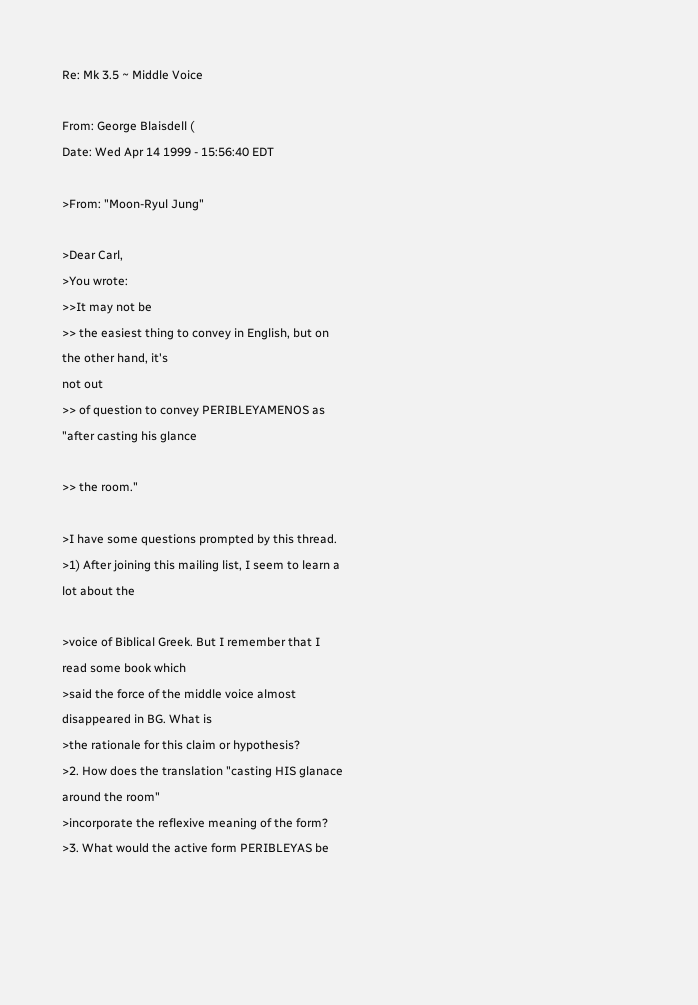Re: Mk 3.5 ~ Middle Voice

From: George Blaisdell (
Date: Wed Apr 14 1999 - 15:56:40 EDT

>From: "Moon-Ryul Jung"

>Dear Carl,
>You wrote:
>>It may not be
>> the easiest thing to convey in English, but on the other hand, it's
not out
>> of question to convey PERIBLEYAMENOS as "after casting his glance

>> the room."

>I have some questions prompted by this thread.
>1) After joining this mailing list, I seem to learn a lot about the

>voice of Biblical Greek. But I remember that I read some book which
>said the force of the middle voice almost disappeared in BG. What is
>the rationale for this claim or hypothesis?
>2. How does the translation "casting HIS glanace around the room"
>incorporate the reflexive meaning of the form?
>3. What would the active form PERIBLEYAS be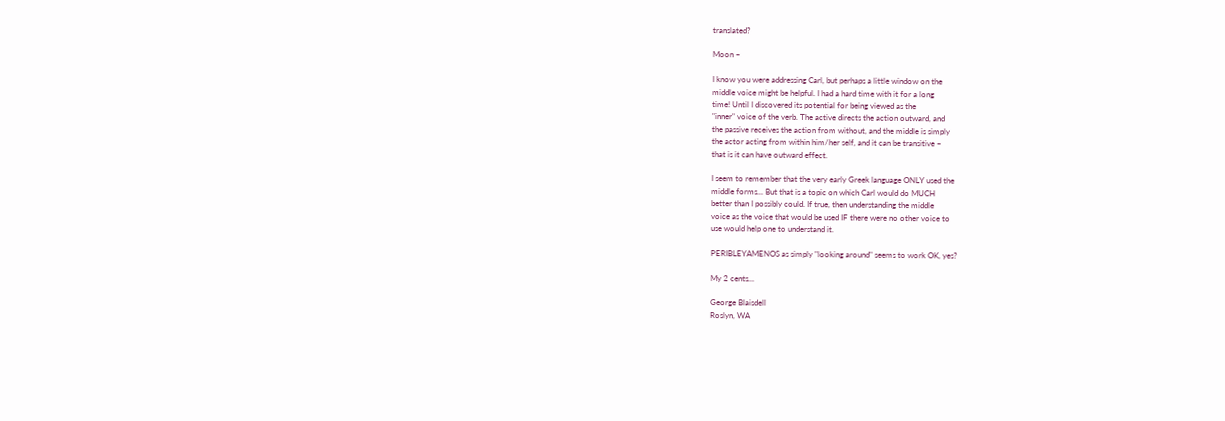translated?

Moon ~

I know you were addressing Carl, but perhaps a little window on the
middle voice might be helpful. I had a hard time with it for a long
time! Until I discovered its potential for being viewed as the
"inner" voice of the verb. The active directs the action outward, and
the passive receives the action from without, and the middle is simply
the actor acting from within him/her self, and it can be transitive ~
that is it can have outward effect.

I seem to remember that the very early Greek language ONLY used the
middle forms... But that is a topic on which Carl would do MUCH
better than I possibly could. If true, then understanding the middle
voice as the voice that would be used IF there were no other voice to
use would help one to understand it.

PERIBLEYAMENOS as simply "looking around" seems to work OK, yes?

My 2 cents...

George Blaisdell
Roslyn, WA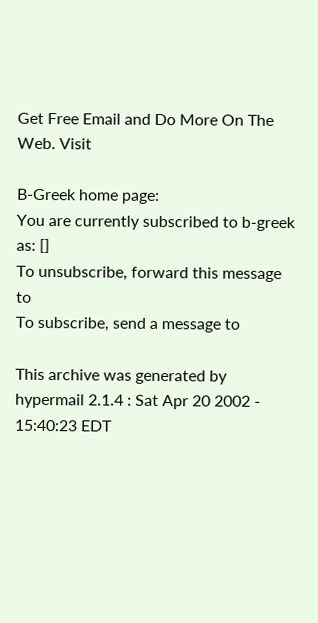Get Free Email and Do More On The Web. Visit

B-Greek home page:
You are currently subscribed to b-greek as: []
To unsubscribe, forward this message to
To subscribe, send a message to

This archive was generated by hypermail 2.1.4 : Sat Apr 20 2002 - 15:40:23 EDT